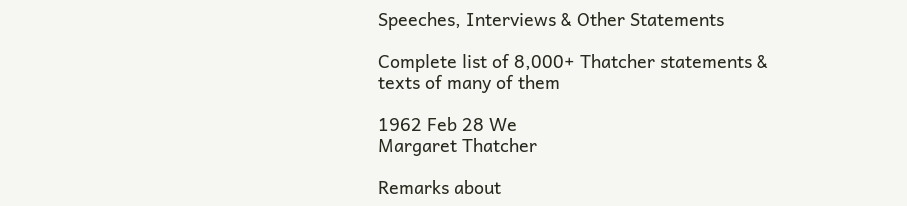Speeches, Interviews & Other Statements

Complete list of 8,000+ Thatcher statements & texts of many of them

1962 Feb 28 We
Margaret Thatcher

Remarks about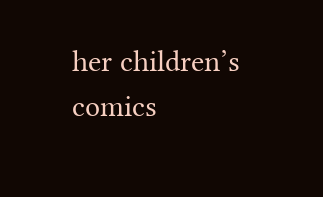her children’s comics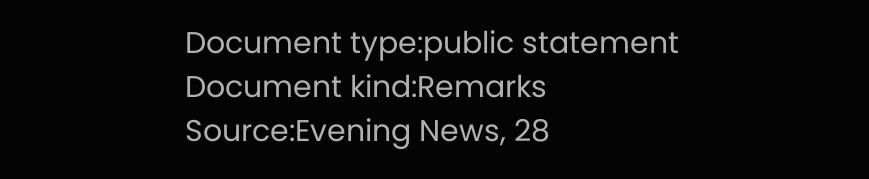Document type:public statement
Document kind:Remarks
Source:Evening News, 28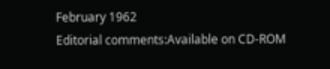February 1962
Editorial comments:Available on CD-ROM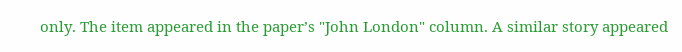only. The item appeared in the paper’s "John London" column. A similar story appeared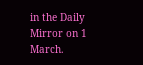in the Daily Mirror on 1 March.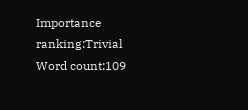Importance ranking:Trivial
Word count:109